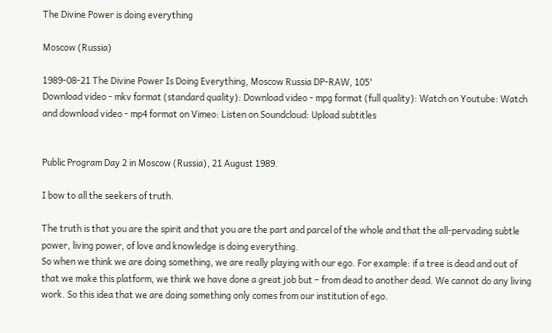The Divine Power is doing everything

Moscow (Russia)

1989-08-21 The Divine Power Is Doing Everything, Moscow Russia DP-RAW, 105'
Download video - mkv format (standard quality): Download video - mpg format (full quality): Watch on Youtube: Watch and download video - mp4 format on Vimeo: Listen on Soundcloud: Upload subtitles


Public Program Day 2 in Moscow (Russia), 21 August 1989.

I bow to all the seekers of truth.

The truth is that you are the spirit and that you are the part and parcel of the whole and that the all-pervading subtle power, living power, of love and knowledge is doing everything.
So when we think we are doing something, we are really playing with our ego. For example: if a tree is dead and out of that we make this platform, we think we have done a great job but – from dead to another dead. We cannot do any living work. So this idea that we are doing something only comes from our institution of ego.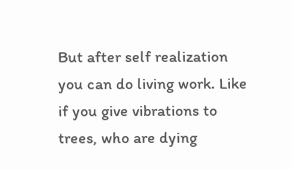But after self realization you can do living work. Like if you give vibrations to trees, who are dying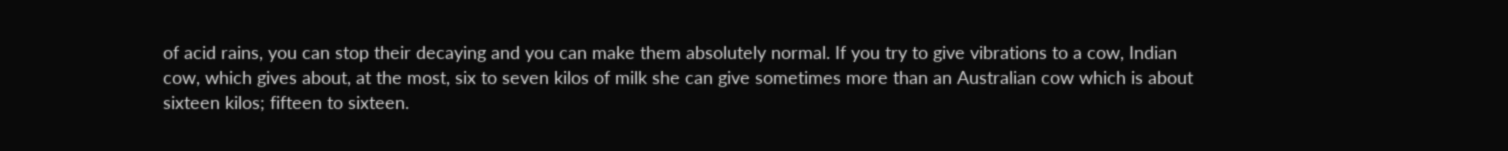of acid rains, you can stop their decaying and you can make them absolutely normal. If you try to give vibrations to a cow, Indian cow, which gives about, at the most, six to seven kilos of milk she can give sometimes more than an Australian cow which is about sixteen kilos; fifteen to sixteen.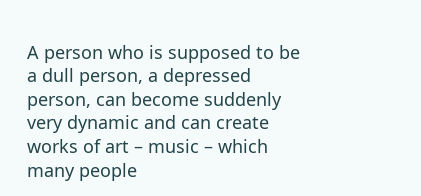A person who is supposed to be a dull person, a depressed person, can become suddenly very dynamic and can create works of art – music – which many people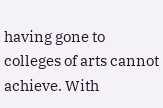having gone to colleges of arts cannot achieve. With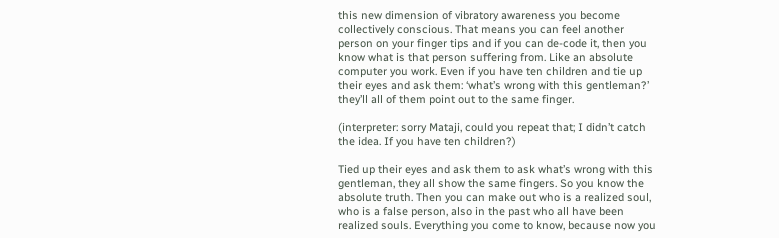this new dimension of vibratory awareness you become collectively conscious. That means you can feel another person on your finger tips and if you can de-code it, then you know what is that person suffering from. Like an absolute computer you work. Even if you have ten children and tie up their eyes and ask them: ‘what’s wrong with this gentleman?’ they’ll all of them point out to the same finger.

(interpreter: sorry Mataji, could you repeat that; I didn’t catch the idea. If you have ten children?)

Tied up their eyes and ask them to ask what’s wrong with this gentleman, they all show the same fingers. So you know the absolute truth. Then you can make out who is a realized soul, who is a false person, also in the past who all have been realized souls. Everything you come to know, because now you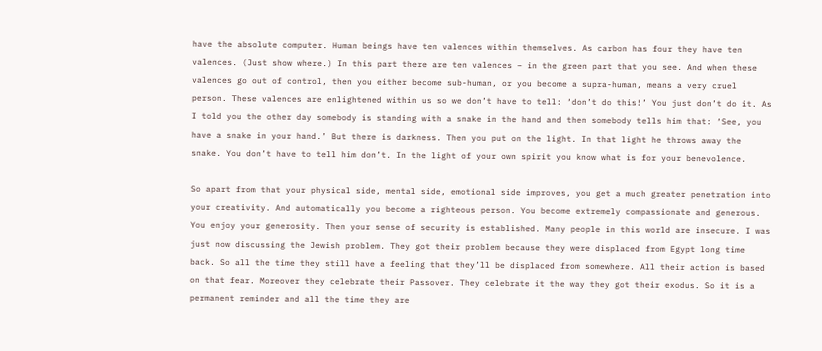have the absolute computer. Human beings have ten valences within themselves. As carbon has four they have ten valences. (Just show where.) In this part there are ten valences – in the green part that you see. And when these valences go out of control, then you either become sub-human, or you become a supra-human, means a very cruel person. These valences are enlightened within us so we don’t have to tell: ‘don’t do this!’ You just don’t do it. As I told you the other day somebody is standing with a snake in the hand and then somebody tells him that: ‘See, you have a snake in your hand.’ But there is darkness. Then you put on the light. In that light he throws away the snake. You don’t have to tell him don’t. In the light of your own spirit you know what is for your benevolence.

So apart from that your physical side, mental side, emotional side improves, you get a much greater penetration into your creativity. And automatically you become a righteous person. You become extremely compassionate and generous. You enjoy your generosity. Then your sense of security is established. Many people in this world are insecure. I was just now discussing the Jewish problem. They got their problem because they were displaced from Egypt long time back. So all the time they still have a feeling that they’ll be displaced from somewhere. All their action is based on that fear. Moreover they celebrate their Passover. They celebrate it the way they got their exodus. So it is a permanent reminder and all the time they are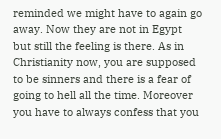reminded we might have to again go away. Now they are not in Egypt but still the feeling is there. As in Christianity now, you are supposed to be sinners and there is a fear of going to hell all the time. Moreover you have to always confess that you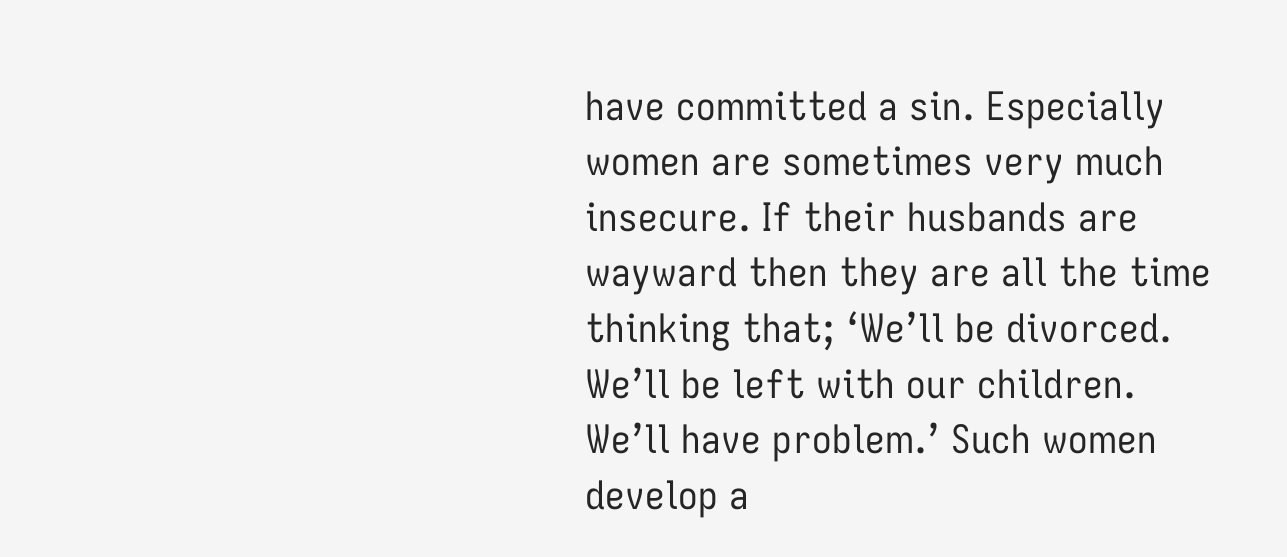have committed a sin. Especially women are sometimes very much insecure. If their husbands are wayward then they are all the time thinking that; ‘We’ll be divorced. We’ll be left with our children. We’ll have problem.’ Such women develop a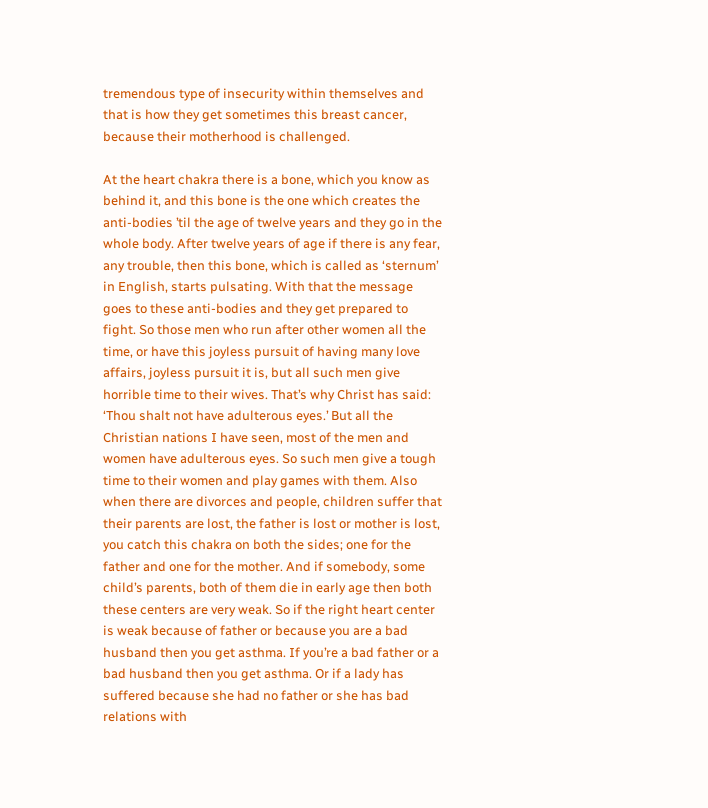tremendous type of insecurity within themselves and that is how they get sometimes this breast cancer, because their motherhood is challenged.

At the heart chakra there is a bone, which you know as behind it, and this bone is the one which creates the anti-bodies ’til the age of twelve years and they go in the whole body. After twelve years of age if there is any fear, any trouble, then this bone, which is called as ‘sternum’ in English, starts pulsating. With that the message goes to these anti-bodies and they get prepared to fight. So those men who run after other women all the time, or have this joyless pursuit of having many love affairs, joyless pursuit it is, but all such men give horrible time to their wives. That’s why Christ has said: ‘Thou shalt not have adulterous eyes.’ But all the Christian nations I have seen, most of the men and women have adulterous eyes. So such men give a tough time to their women and play games with them. Also when there are divorces and people, children suffer that their parents are lost, the father is lost or mother is lost, you catch this chakra on both the sides; one for the father and one for the mother. And if somebody, some child’s parents, both of them die in early age then both these centers are very weak. So if the right heart center is weak because of father or because you are a bad husband then you get asthma. If you’re a bad father or a bad husband then you get asthma. Or if a lady has suffered because she had no father or she has bad relations with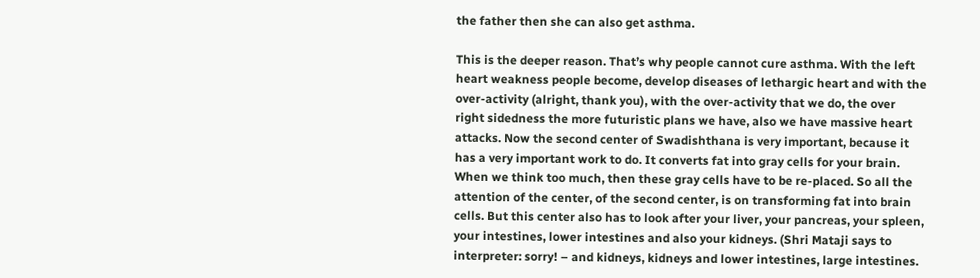the father then she can also get asthma.

This is the deeper reason. That’s why people cannot cure asthma. With the left heart weakness people become, develop diseases of lethargic heart and with the over-activity (alright, thank you), with the over-activity that we do, the over right sidedness the more futuristic plans we have, also we have massive heart attacks. Now the second center of Swadishthana is very important, because it has a very important work to do. It converts fat into gray cells for your brain. When we think too much, then these gray cells have to be re-placed. So all the attention of the center, of the second center, is on transforming fat into brain cells. But this center also has to look after your liver, your pancreas, your spleen, your intestines, lower intestines and also your kidneys. (Shri Mataji says to interpreter: sorry! – and kidneys, kidneys and lower intestines, large intestines.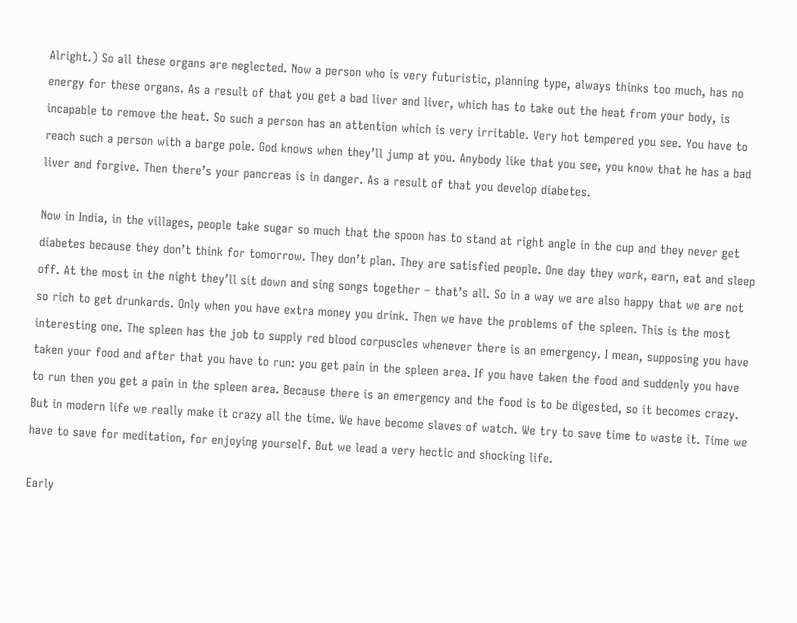Alright.) So all these organs are neglected. Now a person who is very futuristic, planning type, always thinks too much, has no energy for these organs. As a result of that you get a bad liver and liver, which has to take out the heat from your body, is incapable to remove the heat. So such a person has an attention which is very irritable. Very hot tempered you see. You have to reach such a person with a barge pole. God knows when they’ll jump at you. Anybody like that you see, you know that he has a bad liver and forgive. Then there’s your pancreas is in danger. As a result of that you develop diabetes.

Now in India, in the villages, people take sugar so much that the spoon has to stand at right angle in the cup and they never get diabetes because they don’t think for tomorrow. They don’t plan. They are satisfied people. One day they work, earn, eat and sleep off. At the most in the night they’ll sit down and sing songs together – that’s all. So in a way we are also happy that we are not so rich to get drunkards. Only when you have extra money you drink. Then we have the problems of the spleen. This is the most interesting one. The spleen has the job to supply red blood corpuscles whenever there is an emergency. I mean, supposing you have taken your food and after that you have to run: you get pain in the spleen area. If you have taken the food and suddenly you have to run then you get a pain in the spleen area. Because there is an emergency and the food is to be digested, so it becomes crazy. But in modern life we really make it crazy all the time. We have become slaves of watch. We try to save time to waste it. Time we have to save for meditation, for enjoying yourself. But we lead a very hectic and shocking life.

Early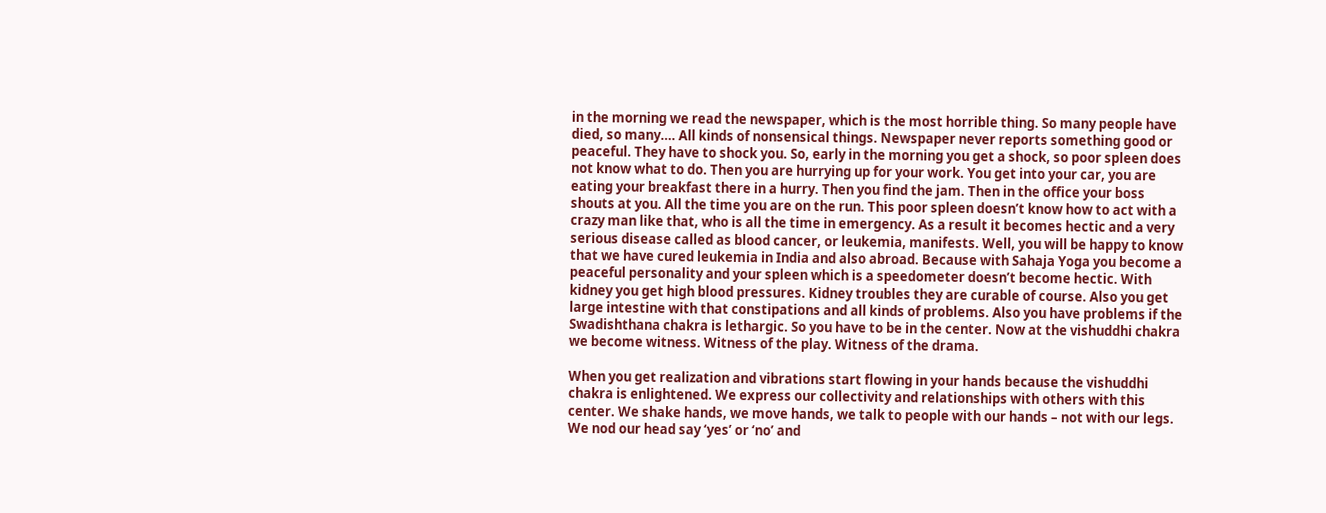in the morning we read the newspaper, which is the most horrible thing. So many people have died, so many…. All kinds of nonsensical things. Newspaper never reports something good or peaceful. They have to shock you. So, early in the morning you get a shock, so poor spleen does not know what to do. Then you are hurrying up for your work. You get into your car, you are eating your breakfast there in a hurry. Then you find the jam. Then in the office your boss shouts at you. All the time you are on the run. This poor spleen doesn’t know how to act with a crazy man like that, who is all the time in emergency. As a result it becomes hectic and a very serious disease called as blood cancer, or leukemia, manifests. Well, you will be happy to know that we have cured leukemia in India and also abroad. Because with Sahaja Yoga you become a peaceful personality and your spleen which is a speedometer doesn’t become hectic. With kidney you get high blood pressures. Kidney troubles they are curable of course. Also you get large intestine with that constipations and all kinds of problems. Also you have problems if the Swadishthana chakra is lethargic. So you have to be in the center. Now at the vishuddhi chakra we become witness. Witness of the play. Witness of the drama.

When you get realization and vibrations start flowing in your hands because the vishuddhi chakra is enlightened. We express our collectivity and relationships with others with this center. We shake hands, we move hands, we talk to people with our hands – not with our legs. We nod our head say ‘yes’ or ‘no’ and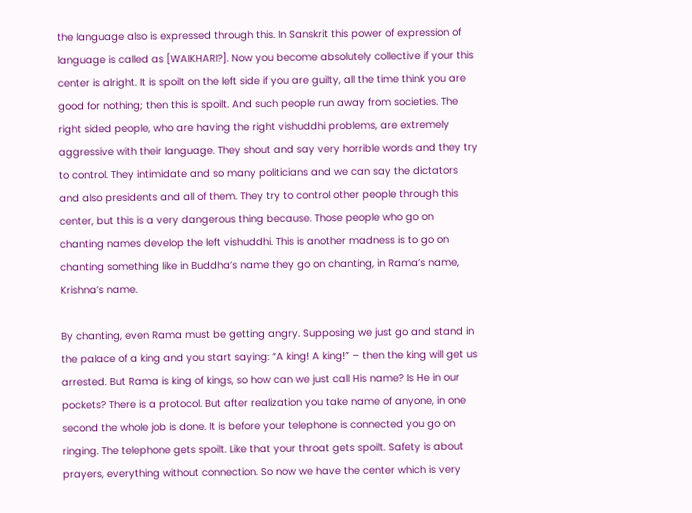the language also is expressed through this. In Sanskrit this power of expression of language is called as [WAIKHARI?]. Now you become absolutely collective if your this center is alright. It is spoilt on the left side if you are guilty, all the time think you are good for nothing; then this is spoilt. And such people run away from societies. The right sided people, who are having the right vishuddhi problems, are extremely aggressive with their language. They shout and say very horrible words and they try to control. They intimidate and so many politicians and we can say the dictators and also presidents and all of them. They try to control other people through this center, but this is a very dangerous thing because. Those people who go on chanting names develop the left vishuddhi. This is another madness is to go on chanting something like in Buddha’s name they go on chanting, in Rama’s name, Krishna’s name.

By chanting, even Rama must be getting angry. Supposing we just go and stand in the palace of a king and you start saying: “A king! A king!” – then the king will get us arrested. But Rama is king of kings, so how can we just call His name? Is He in our pockets? There is a protocol. But after realization you take name of anyone, in one second the whole job is done. It is before your telephone is connected you go on ringing. The telephone gets spoilt. Like that your throat gets spoilt. Safety is about prayers, everything without connection. So now we have the center which is very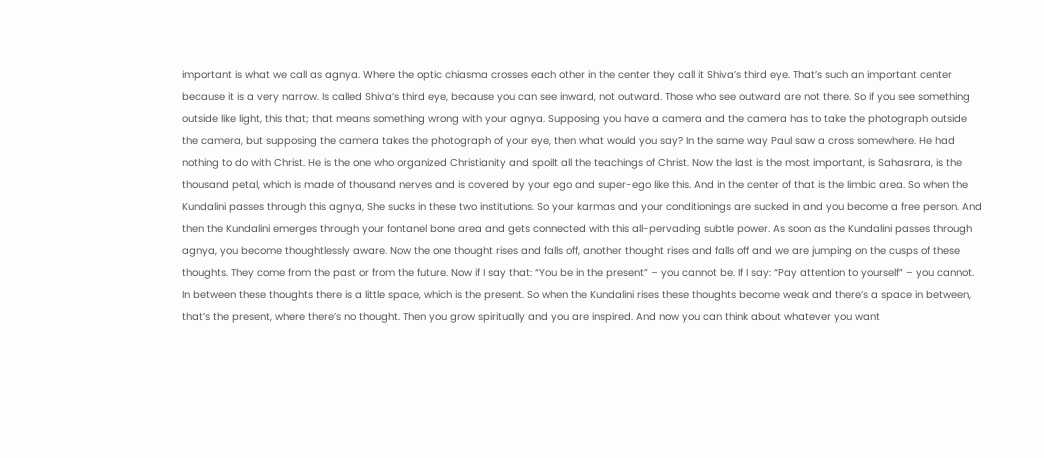important is what we call as agnya. Where the optic chiasma crosses each other in the center they call it Shiva’s third eye. That’s such an important center because it is a very narrow. Is called Shiva’s third eye, because you can see inward, not outward. Those who see outward are not there. So if you see something outside like light, this that; that means something wrong with your agnya. Supposing you have a camera and the camera has to take the photograph outside the camera, but supposing the camera takes the photograph of your eye, then what would you say? In the same way Paul saw a cross somewhere. He had nothing to do with Christ. He is the one who organized Christianity and spoilt all the teachings of Christ. Now the last is the most important, is Sahasrara, is the thousand petal, which is made of thousand nerves and is covered by your ego and super-ego like this. And in the center of that is the limbic area. So when the Kundalini passes through this agnya, She sucks in these two institutions. So your karmas and your conditionings are sucked in and you become a free person. And then the Kundalini emerges through your fontanel bone area and gets connected with this all-pervading subtle power. As soon as the Kundalini passes through agnya, you become thoughtlessly aware. Now the one thought rises and falls off, another thought rises and falls off and we are jumping on the cusps of these thoughts. They come from the past or from the future. Now if I say that: “You be in the present” – you cannot be. If I say: “Pay attention to yourself” – you cannot. In between these thoughts there is a little space, which is the present. So when the Kundalini rises these thoughts become weak and there’s a space in between, that’s the present, where there’s no thought. Then you grow spiritually and you are inspired. And now you can think about whatever you want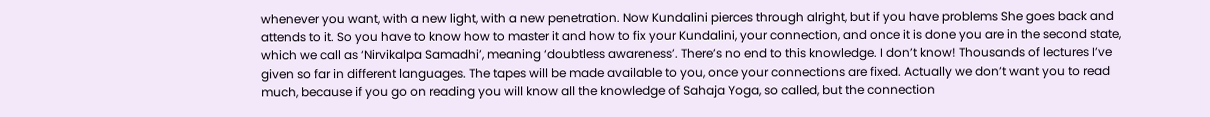whenever you want, with a new light, with a new penetration. Now Kundalini pierces through alright, but if you have problems She goes back and attends to it. So you have to know how to master it and how to fix your Kundalini, your connection, and once it is done you are in the second state, which we call as ‘Nirvikalpa Samadhi’, meaning ‘doubtless awareness’. There’s no end to this knowledge. I don’t know! Thousands of lectures I’ve given so far in different languages. The tapes will be made available to you, once your connections are fixed. Actually we don’t want you to read much, because if you go on reading you will know all the knowledge of Sahaja Yoga, so called, but the connection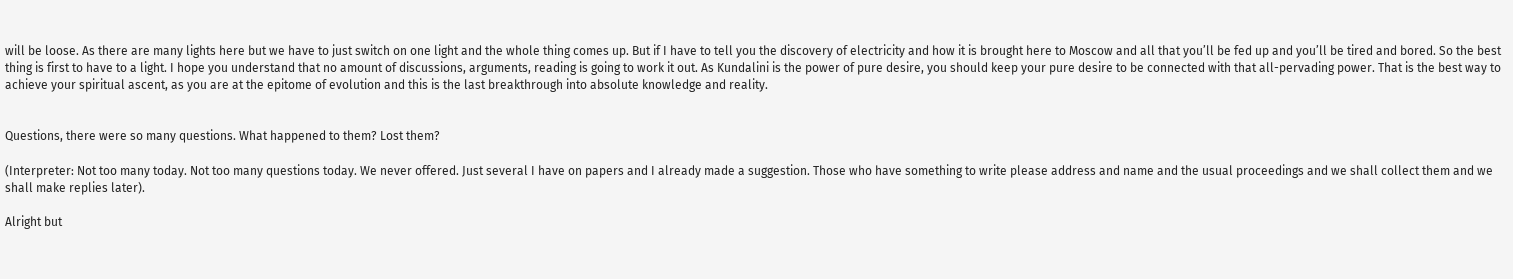will be loose. As there are many lights here but we have to just switch on one light and the whole thing comes up. But if I have to tell you the discovery of electricity and how it is brought here to Moscow and all that you’ll be fed up and you’ll be tired and bored. So the best thing is first to have to a light. I hope you understand that no amount of discussions, arguments, reading is going to work it out. As Kundalini is the power of pure desire, you should keep your pure desire to be connected with that all-pervading power. That is the best way to achieve your spiritual ascent, as you are at the epitome of evolution and this is the last breakthrough into absolute knowledge and reality.


Questions, there were so many questions. What happened to them? Lost them?

(Interpreter: Not too many today. Not too many questions today. We never offered. Just several I have on papers and I already made a suggestion. Those who have something to write please address and name and the usual proceedings and we shall collect them and we shall make replies later).

Alright but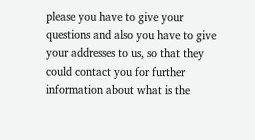please you have to give your questions and also you have to give your addresses to us, so that they could contact you for further information about what is the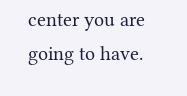center you are going to have.